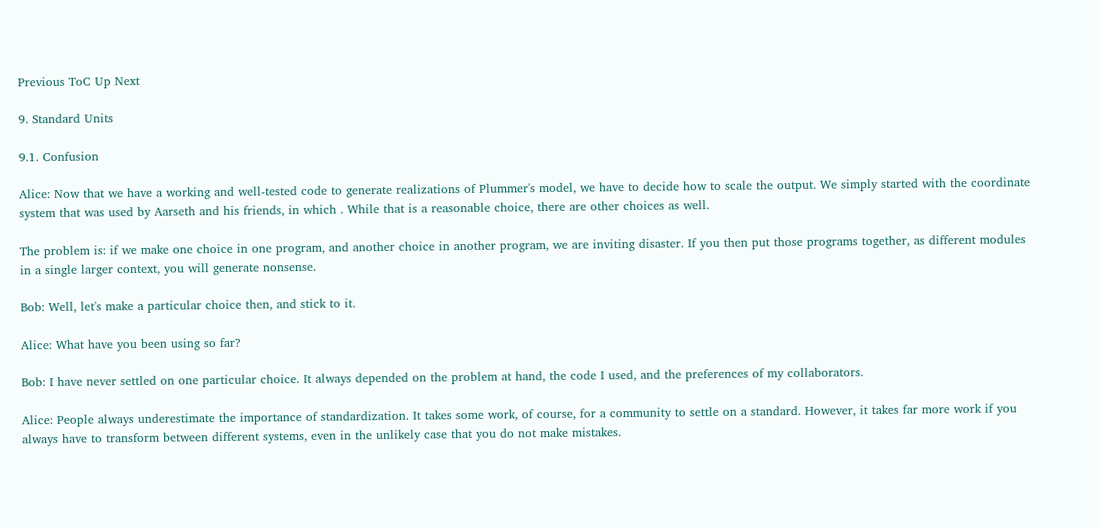Previous ToC Up Next

9. Standard Units

9.1. Confusion

Alice: Now that we have a working and well-tested code to generate realizations of Plummer's model, we have to decide how to scale the output. We simply started with the coordinate system that was used by Aarseth and his friends, in which . While that is a reasonable choice, there are other choices as well.

The problem is: if we make one choice in one program, and another choice in another program, we are inviting disaster. If you then put those programs together, as different modules in a single larger context, you will generate nonsense.

Bob: Well, let's make a particular choice then, and stick to it.

Alice: What have you been using so far?

Bob: I have never settled on one particular choice. It always depended on the problem at hand, the code I used, and the preferences of my collaborators.

Alice: People always underestimate the importance of standardization. It takes some work, of course, for a community to settle on a standard. However, it takes far more work if you always have to transform between different systems, even in the unlikely case that you do not make mistakes.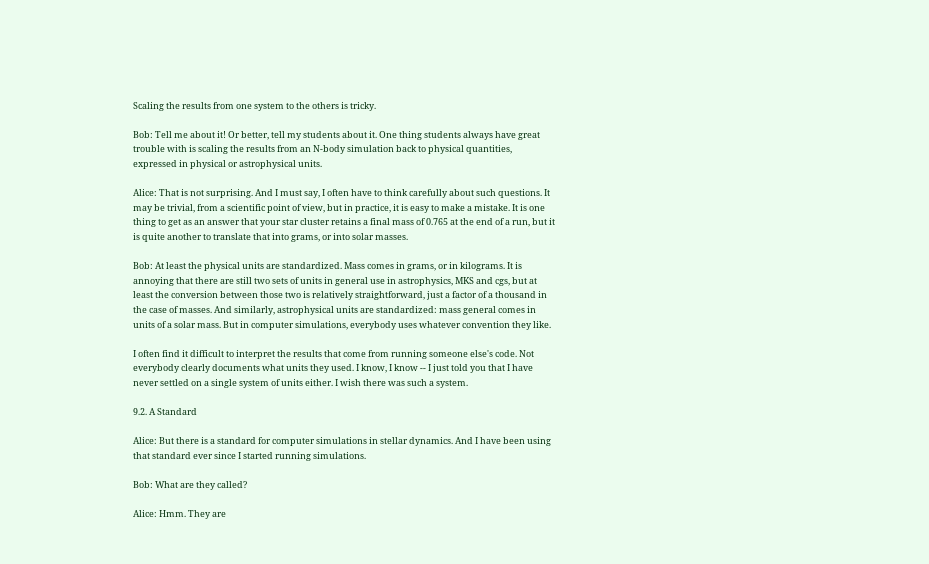Scaling the results from one system to the others is tricky.

Bob: Tell me about it! Or better, tell my students about it. One thing students always have great trouble with is scaling the results from an N-body simulation back to physical quantities, expressed in physical or astrophysical units.

Alice: That is not surprising. And I must say, I often have to think carefully about such questions. It may be trivial, from a scientific point of view, but in practice, it is easy to make a mistake. It is one thing to get as an answer that your star cluster retains a final mass of 0.765 at the end of a run, but it is quite another to translate that into grams, or into solar masses.

Bob: At least the physical units are standardized. Mass comes in grams, or in kilograms. It is annoying that there are still two sets of units in general use in astrophysics, MKS and cgs, but at least the conversion between those two is relatively straightforward, just a factor of a thousand in the case of masses. And similarly, astrophysical units are standardized: mass general comes in units of a solar mass. But in computer simulations, everybody uses whatever convention they like.

I often find it difficult to interpret the results that come from running someone else's code. Not everybody clearly documents what units they used. I know, I know -- I just told you that I have never settled on a single system of units either. I wish there was such a system.

9.2. A Standard

Alice: But there is a standard for computer simulations in stellar dynamics. And I have been using that standard ever since I started running simulations.

Bob: What are they called?

Alice: Hmm. They are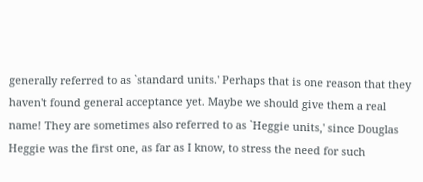generally referred to as `standard units.' Perhaps that is one reason that they haven't found general acceptance yet. Maybe we should give them a real name! They are sometimes also referred to as `Heggie units,' since Douglas Heggie was the first one, as far as I know, to stress the need for such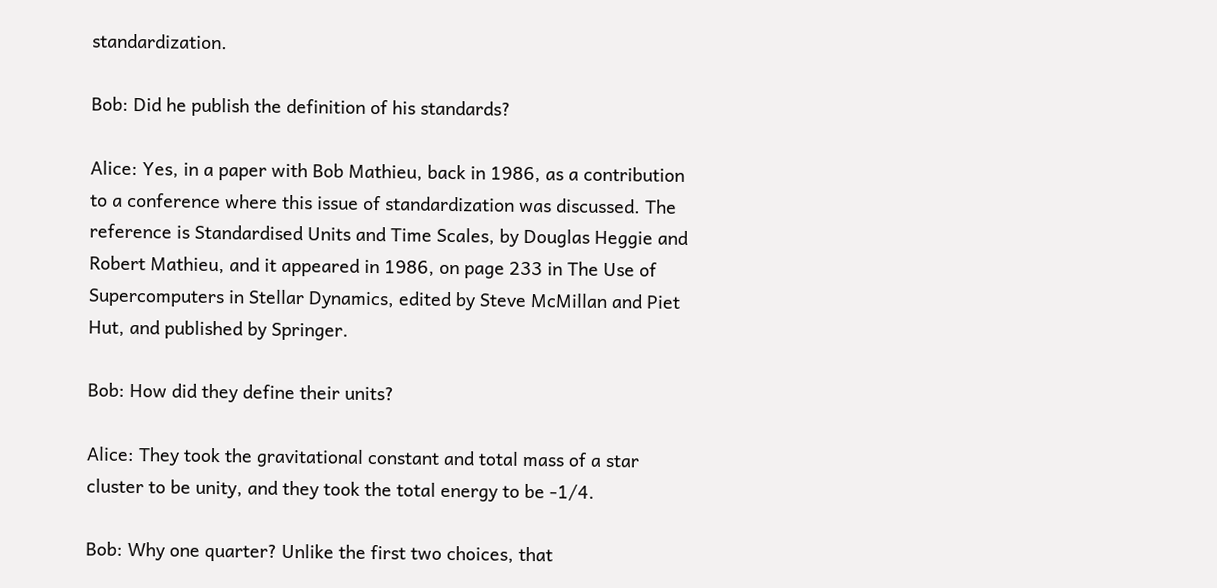standardization.

Bob: Did he publish the definition of his standards?

Alice: Yes, in a paper with Bob Mathieu, back in 1986, as a contribution to a conference where this issue of standardization was discussed. The reference is Standardised Units and Time Scales, by Douglas Heggie and Robert Mathieu, and it appeared in 1986, on page 233 in The Use of Supercomputers in Stellar Dynamics, edited by Steve McMillan and Piet Hut, and published by Springer.

Bob: How did they define their units?

Alice: They took the gravitational constant and total mass of a star cluster to be unity, and they took the total energy to be -1/4.

Bob: Why one quarter? Unlike the first two choices, that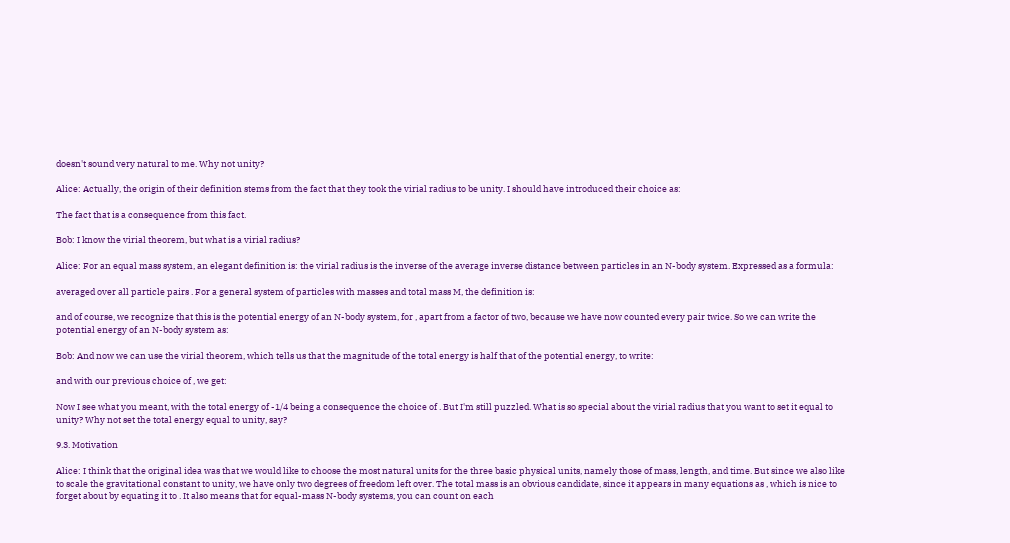doesn't sound very natural to me. Why not unity?

Alice: Actually, the origin of their definition stems from the fact that they took the virial radius to be unity. I should have introduced their choice as:

The fact that is a consequence from this fact.

Bob: I know the virial theorem, but what is a virial radius?

Alice: For an equal mass system, an elegant definition is: the virial radius is the inverse of the average inverse distance between particles in an N-body system. Expressed as a formula:

averaged over all particle pairs . For a general system of particles with masses and total mass M, the definition is:

and of course, we recognize that this is the potential energy of an N-body system, for , apart from a factor of two, because we have now counted every pair twice. So we can write the potential energy of an N-body system as:

Bob: And now we can use the virial theorem, which tells us that the magnitude of the total energy is half that of the potential energy, to write:

and with our previous choice of , we get:

Now I see what you meant, with the total energy of -1/4 being a consequence the choice of . But I'm still puzzled. What is so special about the virial radius that you want to set it equal to unity? Why not set the total energy equal to unity, say?

9.3. Motivation

Alice: I think that the original idea was that we would like to choose the most natural units for the three basic physical units, namely those of mass, length, and time. But since we also like to scale the gravitational constant to unity, we have only two degrees of freedom left over. The total mass is an obvious candidate, since it appears in many equations as , which is nice to forget about by equating it to . It also means that for equal-mass N-body systems, you can count on each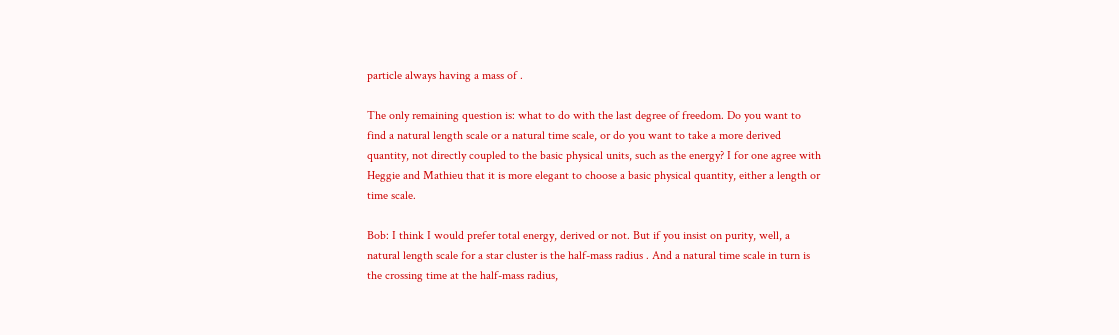particle always having a mass of .

The only remaining question is: what to do with the last degree of freedom. Do you want to find a natural length scale or a natural time scale, or do you want to take a more derived quantity, not directly coupled to the basic physical units, such as the energy? I for one agree with Heggie and Mathieu that it is more elegant to choose a basic physical quantity, either a length or time scale.

Bob: I think I would prefer total energy, derived or not. But if you insist on purity, well, a natural length scale for a star cluster is the half-mass radius . And a natural time scale in turn is the crossing time at the half-mass radius,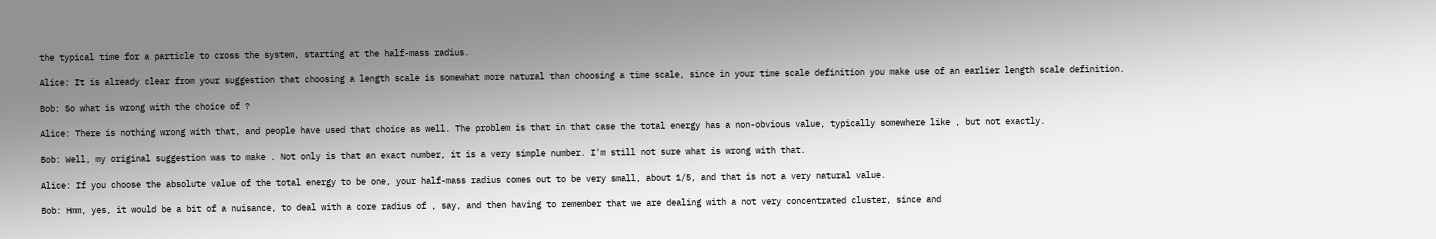the typical time for a particle to cross the system, starting at the half-mass radius.

Alice: It is already clear from your suggestion that choosing a length scale is somewhat more natural than choosing a time scale, since in your time scale definition you make use of an earlier length scale definition.

Bob: So what is wrong with the choice of ?

Alice: There is nothing wrong with that, and people have used that choice as well. The problem is that in that case the total energy has a non-obvious value, typically somewhere like , but not exactly.

Bob: Well, my original suggestion was to make . Not only is that an exact number, it is a very simple number. I'm still not sure what is wrong with that.

Alice: If you choose the absolute value of the total energy to be one, your half-mass radius comes out to be very small, about 1/5, and that is not a very natural value.

Bob: Hmm, yes, it would be a bit of a nuisance, to deal with a core radius of , say, and then having to remember that we are dealing with a not very concentrated cluster, since and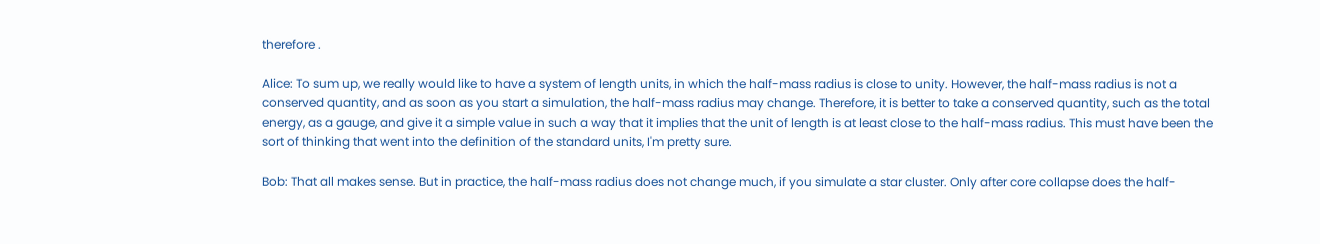therefore .

Alice: To sum up, we really would like to have a system of length units, in which the half-mass radius is close to unity. However, the half-mass radius is not a conserved quantity, and as soon as you start a simulation, the half-mass radius may change. Therefore, it is better to take a conserved quantity, such as the total energy, as a gauge, and give it a simple value in such a way that it implies that the unit of length is at least close to the half-mass radius. This must have been the sort of thinking that went into the definition of the standard units, I'm pretty sure.

Bob: That all makes sense. But in practice, the half-mass radius does not change much, if you simulate a star cluster. Only after core collapse does the half-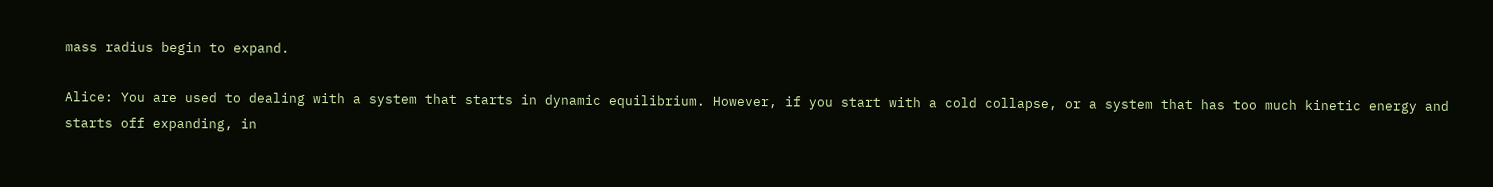mass radius begin to expand.

Alice: You are used to dealing with a system that starts in dynamic equilibrium. However, if you start with a cold collapse, or a system that has too much kinetic energy and starts off expanding, in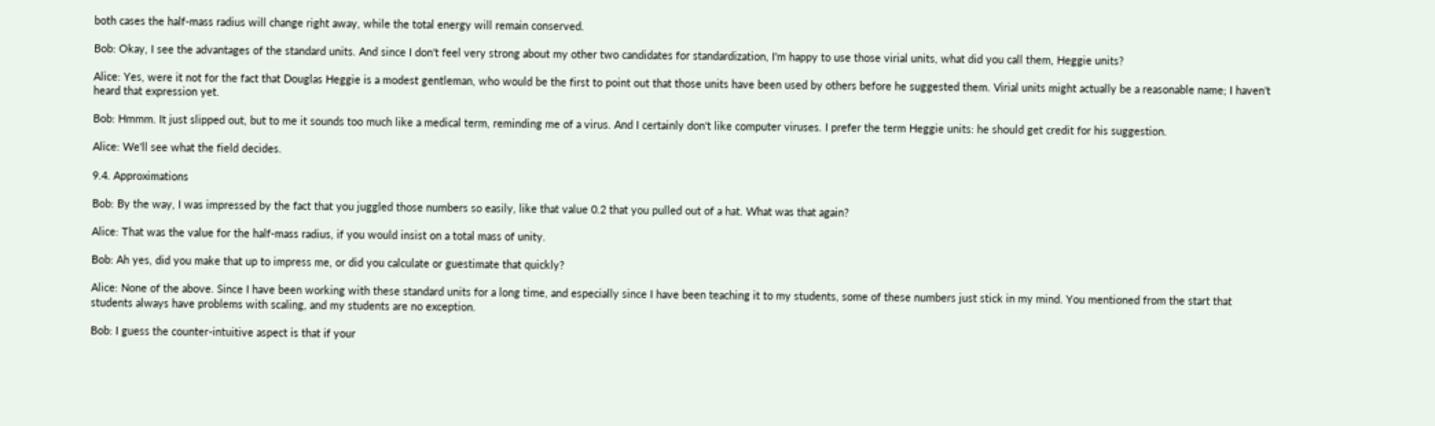both cases the half-mass radius will change right away, while the total energy will remain conserved.

Bob: Okay, I see the advantages of the standard units. And since I don't feel very strong about my other two candidates for standardization, I'm happy to use those virial units, what did you call them, Heggie units?

Alice: Yes, were it not for the fact that Douglas Heggie is a modest gentleman, who would be the first to point out that those units have been used by others before he suggested them. Virial units might actually be a reasonable name; I haven't heard that expression yet.

Bob: Hmmm. It just slipped out, but to me it sounds too much like a medical term, reminding me of a virus. And I certainly don't like computer viruses. I prefer the term Heggie units: he should get credit for his suggestion.

Alice: We'll see what the field decides.

9.4. Approximations

Bob: By the way, I was impressed by the fact that you juggled those numbers so easily, like that value 0.2 that you pulled out of a hat. What was that again?

Alice: That was the value for the half-mass radius, if you would insist on a total mass of unity.

Bob: Ah yes, did you make that up to impress me, or did you calculate or guestimate that quickly?

Alice: None of the above. Since I have been working with these standard units for a long time, and especially since I have been teaching it to my students, some of these numbers just stick in my mind. You mentioned from the start that students always have problems with scaling, and my students are no exception.

Bob: I guess the counter-intuitive aspect is that if your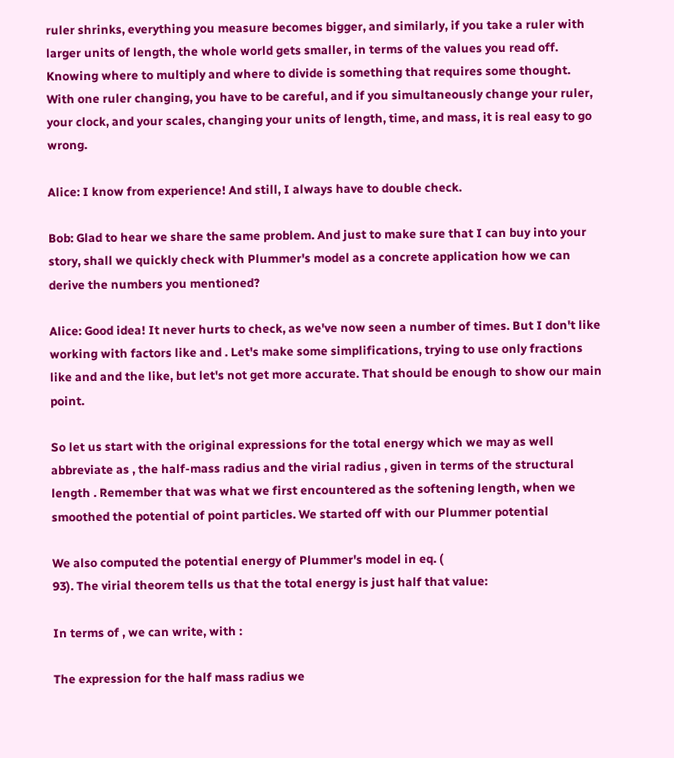ruler shrinks, everything you measure becomes bigger, and similarly, if you take a ruler with larger units of length, the whole world gets smaller, in terms of the values you read off. Knowing where to multiply and where to divide is something that requires some thought. With one ruler changing, you have to be careful, and if you simultaneously change your ruler, your clock, and your scales, changing your units of length, time, and mass, it is real easy to go wrong.

Alice: I know from experience! And still, I always have to double check.

Bob: Glad to hear we share the same problem. And just to make sure that I can buy into your story, shall we quickly check with Plummer's model as a concrete application how we can derive the numbers you mentioned?

Alice: Good idea! It never hurts to check, as we've now seen a number of times. But I don't like working with factors like and . Let's make some simplifications, trying to use only fractions like and and the like, but let's not get more accurate. That should be enough to show our main point.

So let us start with the original expressions for the total energy which we may as well abbreviate as , the half-mass radius and the virial radius , given in terms of the structural length . Remember that was what we first encountered as the softening length, when we smoothed the potential of point particles. We started off with our Plummer potential

We also computed the potential energy of Plummer's model in eq. (
93). The virial theorem tells us that the total energy is just half that value:

In terms of , we can write, with :

The expression for the half mass radius we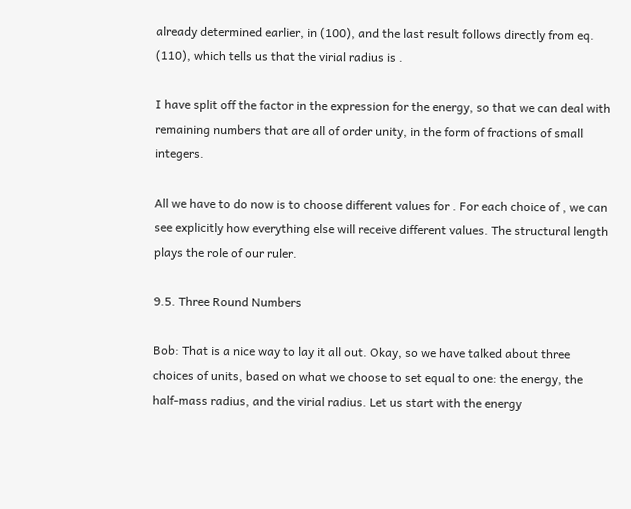already determined earlier, in (100), and the last result follows directly from eq. (110), which tells us that the virial radius is .

I have split off the factor in the expression for the energy, so that we can deal with remaining numbers that are all of order unity, in the form of fractions of small integers.

All we have to do now is to choose different values for . For each choice of , we can see explicitly how everything else will receive different values. The structural length plays the role of our ruler.

9.5. Three Round Numbers

Bob: That is a nice way to lay it all out. Okay, so we have talked about three choices of units, based on what we choose to set equal to one: the energy, the half-mass radius, and the virial radius. Let us start with the energy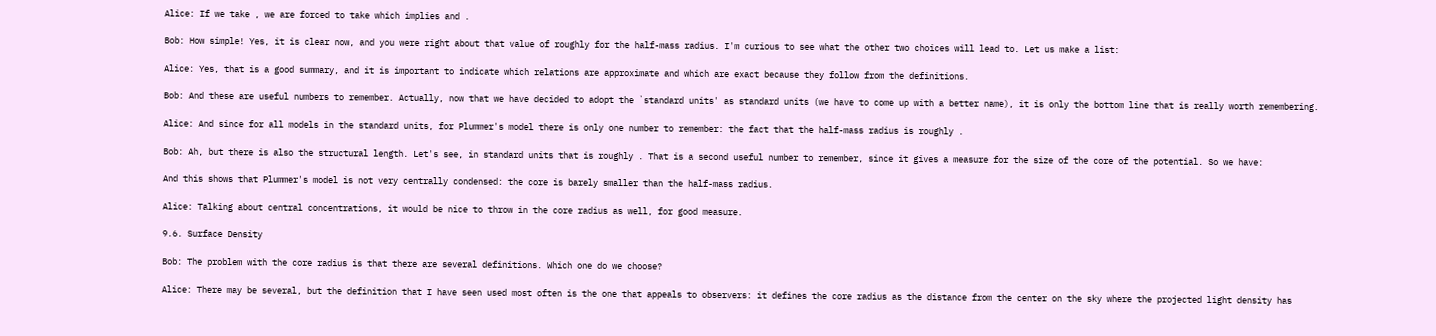Alice: If we take , we are forced to take which implies and .

Bob: How simple! Yes, it is clear now, and you were right about that value of roughly for the half-mass radius. I'm curious to see what the other two choices will lead to. Let us make a list:

Alice: Yes, that is a good summary, and it is important to indicate which relations are approximate and which are exact because they follow from the definitions.

Bob: And these are useful numbers to remember. Actually, now that we have decided to adopt the `standard units' as standard units (we have to come up with a better name), it is only the bottom line that is really worth remembering.

Alice: And since for all models in the standard units, for Plummer's model there is only one number to remember: the fact that the half-mass radius is roughly .

Bob: Ah, but there is also the structural length. Let's see, in standard units that is roughly . That is a second useful number to remember, since it gives a measure for the size of the core of the potential. So we have:

And this shows that Plummer's model is not very centrally condensed: the core is barely smaller than the half-mass radius.

Alice: Talking about central concentrations, it would be nice to throw in the core radius as well, for good measure.

9.6. Surface Density

Bob: The problem with the core radius is that there are several definitions. Which one do we choose?

Alice: There may be several, but the definition that I have seen used most often is the one that appeals to observers: it defines the core radius as the distance from the center on the sky where the projected light density has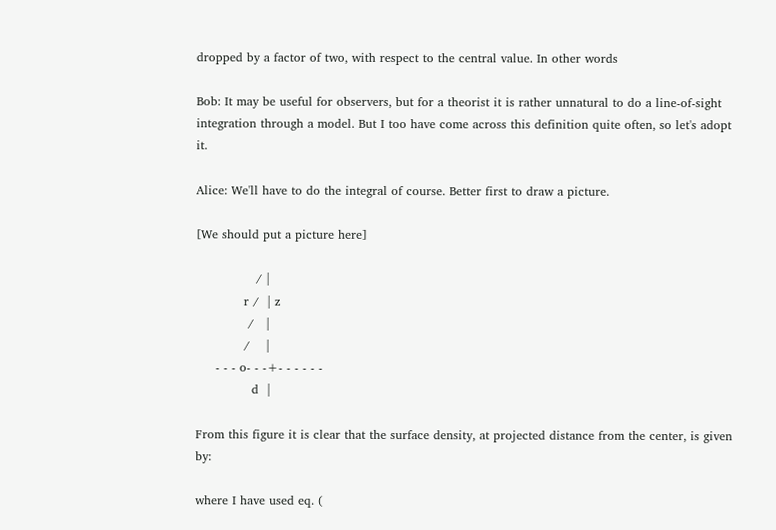dropped by a factor of two, with respect to the central value. In other words

Bob: It may be useful for observers, but for a theorist it is rather unnatural to do a line-of-sight integration through a model. But I too have come across this definition quite often, so let's adopt it.

Alice: We'll have to do the integral of course. Better first to draw a picture.

[We should put a picture here]

               / |
            r /  | z
             /   |
            /    |
     - - - o- - -+- - - - - -
              d  |

From this figure it is clear that the surface density, at projected distance from the center, is given by:

where I have used eq. (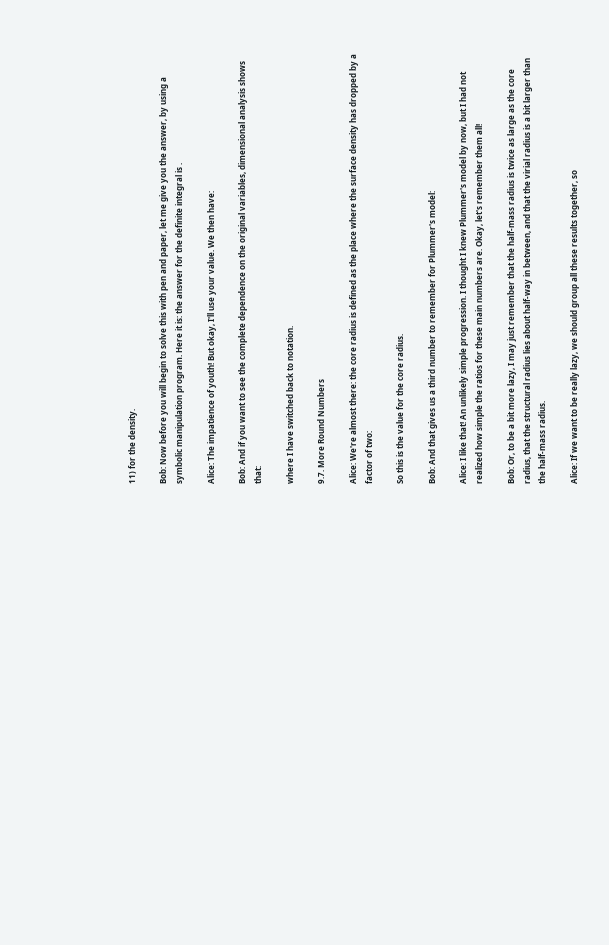11) for the density.

Bob: Now before you will begin to solve this with pen and paper, let me give you the answer, by using a symbolic manipulation program. Here it is: the answer for the definite integral is .

Alice: The impatience of youth! But okay, I'll use your value. We then have:

Bob: And if you want to see the complete dependence on the original variables, dimensional analysis shows that:

where I have switched back to notation.

9.7. More Round Numbers

Alice: We're almost there: the core radius is defined as the place where the surface density has dropped by a factor of two:

So this is the value for the core radius.

Bob: And that gives us a third number to remember for Plummer's model:

Alice: I like that! An unlikely simple progression. I thought I knew Plummer's model by now, but I had not realized how simple the ratios for these main numbers are. Okay, let's remember them all!

Bob: Or, to be a bit more lazy, I may just remember that the half-mass radius is twice as large as the core radius, that the structural radius lies about half-way in between, and that the virial radius is a bit larger than the half-mass radius.

Alice: If we want to be really lazy, we should group all these results together, so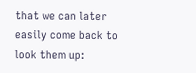that we can later easily come back to look them up: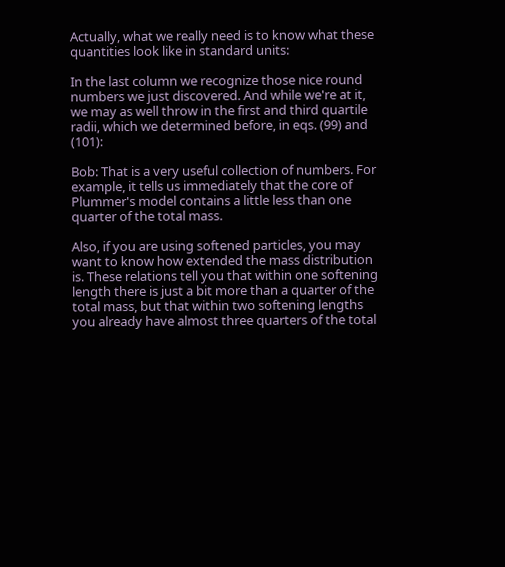Actually, what we really need is to know what these quantities look like in standard units:

In the last column we recognize those nice round numbers we just discovered. And while we're at it, we may as well throw in the first and third quartile radii, which we determined before, in eqs. (99) and (101):

Bob: That is a very useful collection of numbers. For example, it tells us immediately that the core of Plummer's model contains a little less than one quarter of the total mass.

Also, if you are using softened particles, you may want to know how extended the mass distribution is. These relations tell you that within one softening length there is just a bit more than a quarter of the total mass, but that within two softening lengths you already have almost three quarters of the total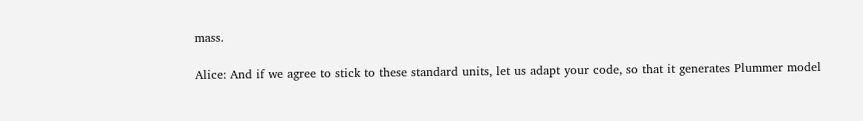mass.

Alice: And if we agree to stick to these standard units, let us adapt your code, so that it generates Plummer model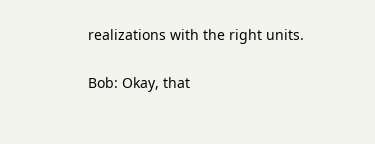realizations with the right units.

Bob: Okay, that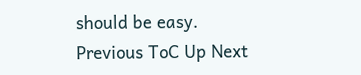should be easy.
Previous ToC Up Next